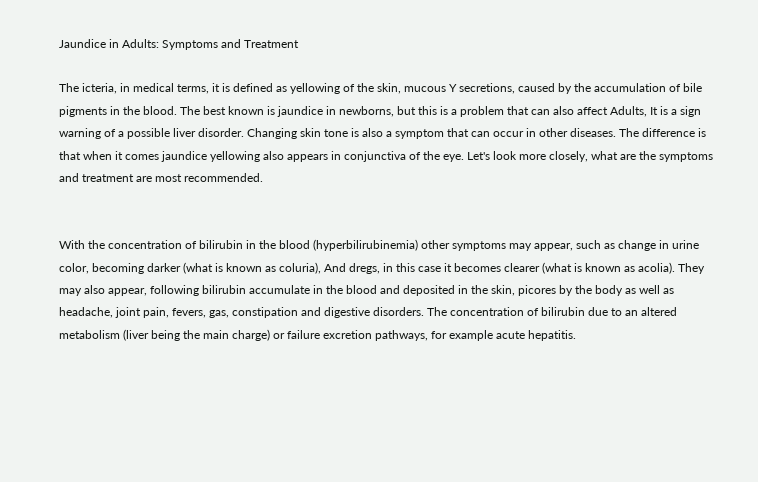Jaundice in Adults: Symptoms and Treatment

The icteria, in medical terms, it is defined as yellowing of the skin, mucous Y secretions, caused by the accumulation of bile pigments in the blood. The best known is jaundice in newborns, but this is a problem that can also affect Adults, It is a sign warning of a possible liver disorder. Changing skin tone is also a symptom that can occur in other diseases. The difference is that when it comes jaundice yellowing also appears in conjunctiva of the eye. Let's look more closely, what are the symptoms and treatment are most recommended.


With the concentration of bilirubin in the blood (hyperbilirubinemia) other symptoms may appear, such as change in urine color, becoming darker (what is known as coluria), And dregs, in this case it becomes clearer (what is known as acolia). They may also appear, following bilirubin accumulate in the blood and deposited in the skin, picores by the body as well as headache, joint pain, fevers, gas, constipation and digestive disorders. The concentration of bilirubin due to an altered metabolism (liver being the main charge) or failure excretion pathways, for example acute hepatitis.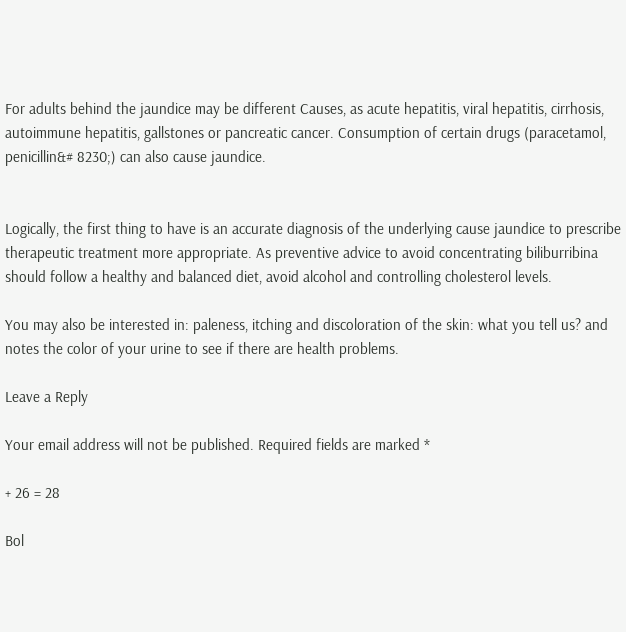For adults behind the jaundice may be different Causes, as acute hepatitis, viral hepatitis, cirrhosis, autoimmune hepatitis, gallstones or pancreatic cancer. Consumption of certain drugs (paracetamol, penicillin&# 8230;) can also cause jaundice.


Logically, the first thing to have is an accurate diagnosis of the underlying cause jaundice to prescribe therapeutic treatment more appropriate. As preventive advice to avoid concentrating biliburribina should follow a healthy and balanced diet, avoid alcohol and controlling cholesterol levels.

You may also be interested in: paleness, itching and discoloration of the skin: what you tell us? and notes the color of your urine to see if there are health problems.

Leave a Reply

Your email address will not be published. Required fields are marked *

+ 26 = 28

Bol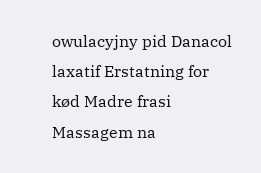owulacyjny pid Danacol laxatif Erstatning for kød Madre frasi Massagem na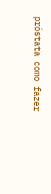próstata como fazer